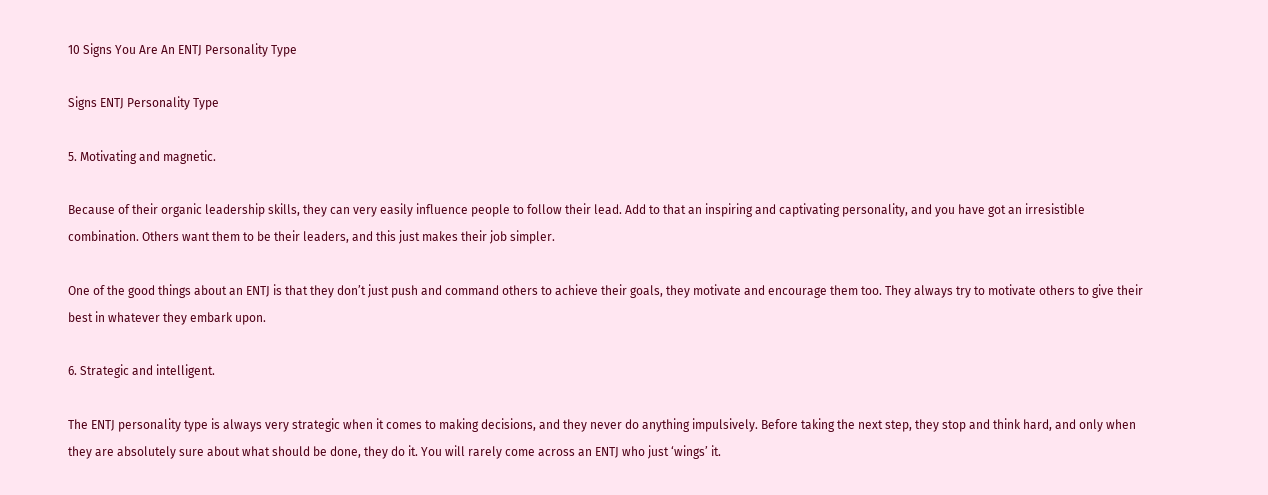10 Signs You Are An ENTJ Personality Type

Signs ENTJ Personality Type

5. Motivating and magnetic.

Because of their organic leadership skills, they can very easily influence people to follow their lead. Add to that an inspiring and captivating personality, and you have got an irresistible combination. Others want them to be their leaders, and this just makes their job simpler.

One of the good things about an ENTJ is that they don’t just push and command others to achieve their goals, they motivate and encourage them too. They always try to motivate others to give their best in whatever they embark upon.

6. Strategic and intelligent.

The ENTJ personality type is always very strategic when it comes to making decisions, and they never do anything impulsively. Before taking the next step, they stop and think hard, and only when they are absolutely sure about what should be done, they do it. You will rarely come across an ENTJ who just ‘wings’ it.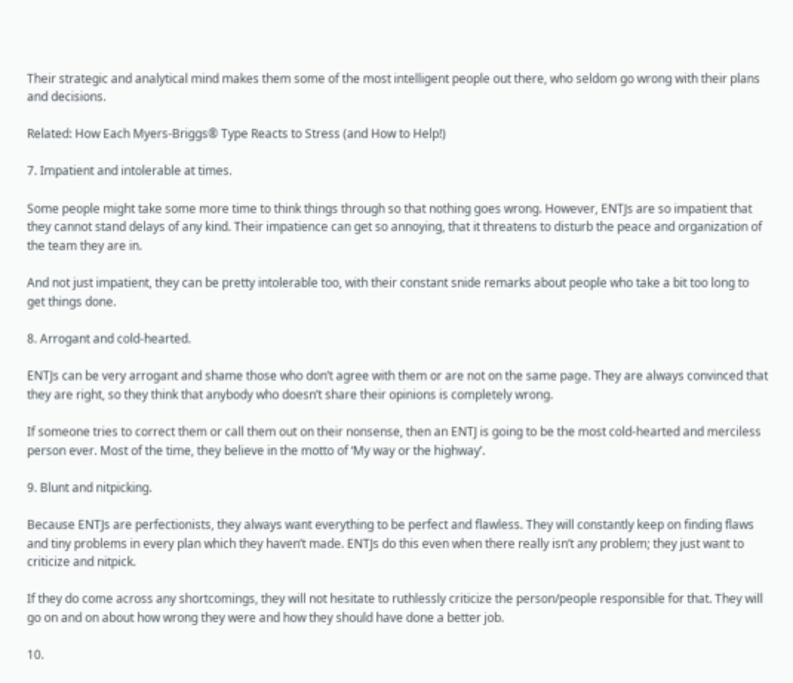Their strategic and analytical mind makes them some of the most intelligent people out there, who seldom go wrong with their plans and decisions.

Related: How Each Myers-Briggs® Type Reacts to Stress (and How to Help!)

7. Impatient and intolerable at times.

Some people might take some more time to think things through so that nothing goes wrong. However, ENTJs are so impatient that they cannot stand delays of any kind. Their impatience can get so annoying, that it threatens to disturb the peace and organization of the team they are in.

And not just impatient, they can be pretty intolerable too, with their constant snide remarks about people who take a bit too long to get things done.

8. Arrogant and cold-hearted.

ENTJs can be very arrogant and shame those who don’t agree with them or are not on the same page. They are always convinced that they are right, so they think that anybody who doesn’t share their opinions is completely wrong.

If someone tries to correct them or call them out on their nonsense, then an ENTJ is going to be the most cold-hearted and merciless person ever. Most of the time, they believe in the motto of ‘My way or the highway’.

9. Blunt and nitpicking.

Because ENTJs are perfectionists, they always want everything to be perfect and flawless. They will constantly keep on finding flaws and tiny problems in every plan which they haven’t made. ENTJs do this even when there really isn’t any problem; they just want to criticize and nitpick.

If they do come across any shortcomings, they will not hesitate to ruthlessly criticize the person/people responsible for that. They will go on and on about how wrong they were and how they should have done a better job.

10.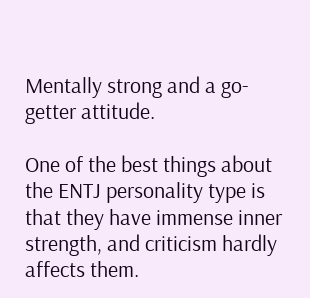Mentally strong and a go-getter attitude.

One of the best things about the ENTJ personality type is that they have immense inner strength, and criticism hardly affects them.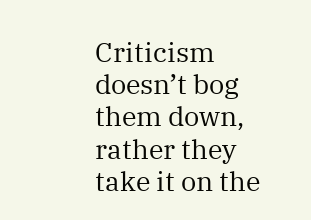Criticism doesn’t bog them down, rather they take it on the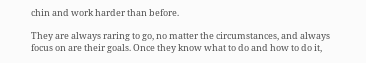chin and work harder than before.

They are always raring to go, no matter the circumstances, and always focus on are their goals. Once they know what to do and how to do it,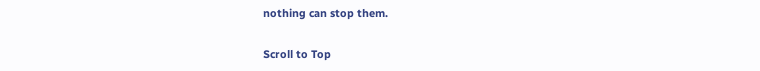nothing can stop them.

Scroll to Top